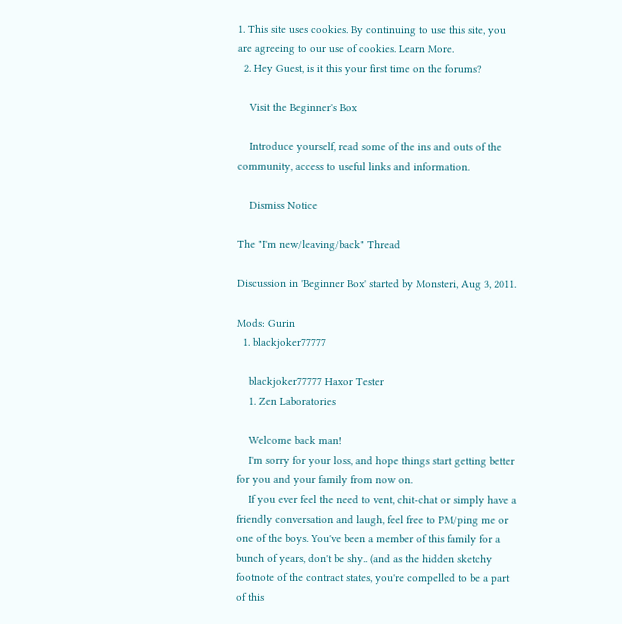1. This site uses cookies. By continuing to use this site, you are agreeing to our use of cookies. Learn More.
  2. Hey Guest, is it this your first time on the forums?

    Visit the Beginner's Box

    Introduce yourself, read some of the ins and outs of the community, access to useful links and information.

    Dismiss Notice

The "I'm new/leaving/back" Thread

Discussion in 'Beginner Box' started by Monsteri, Aug 3, 2011.

Mods: Gurin
  1. blackjoker77777

    blackjoker77777 Haxor Tester
    1. Zen Laboratories

    Welcome back man!
    I'm sorry for your loss, and hope things start getting better for you and your family from now on.
    If you ever feel the need to vent, chit-chat or simply have a friendly conversation and laugh, feel free to PM/ping me or one of the boys. You've been a member of this family for a bunch of years, don't be shy.. (and as the hidden sketchy footnote of the contract states, you're compelled to be a part of this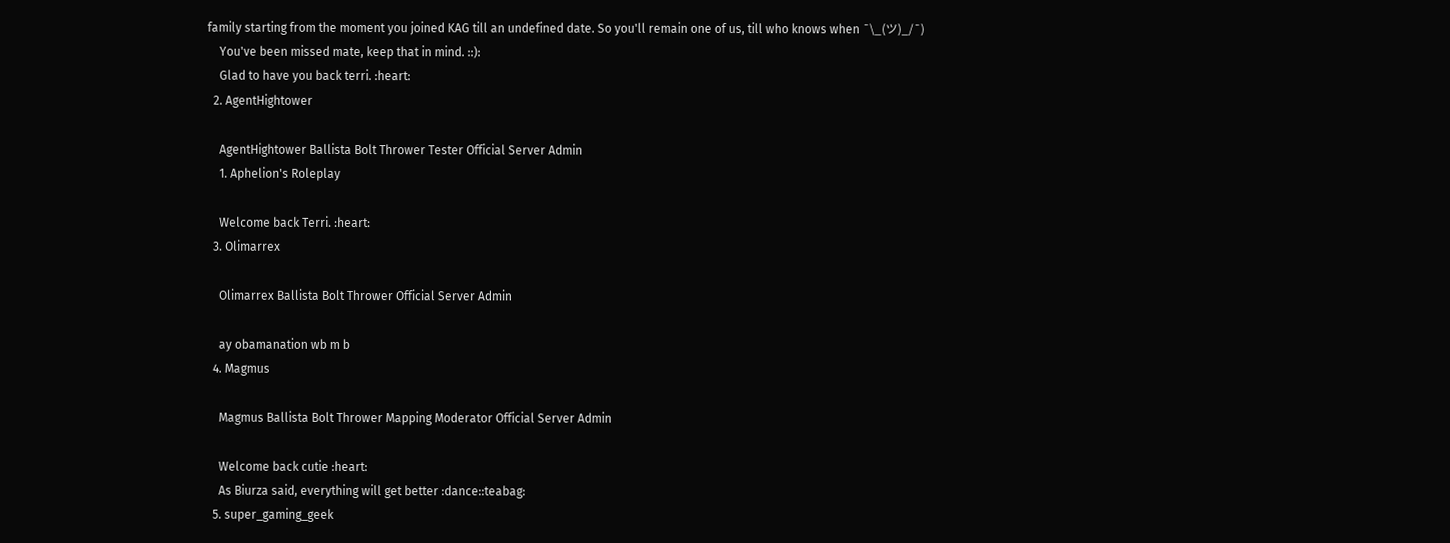family starting from the moment you joined KAG till an undefined date. So you'll remain one of us, till who knows when ¯\_(ツ)_/¯)
    You've been missed mate, keep that in mind. ::):
    Glad to have you back terri. :heart:
  2. AgentHightower

    AgentHightower Ballista Bolt Thrower Tester Official Server Admin
    1. Aphelion's Roleplay

    Welcome back Terri. :heart:
  3. Olimarrex

    Olimarrex Ballista Bolt Thrower Official Server Admin

    ay obamanation wb m b
  4. Magmus

    Magmus Ballista Bolt Thrower Mapping Moderator Official Server Admin

    Welcome back cutie :heart:
    As Biurza said, everything will get better :dance::teabag:
  5. super_gaming_geek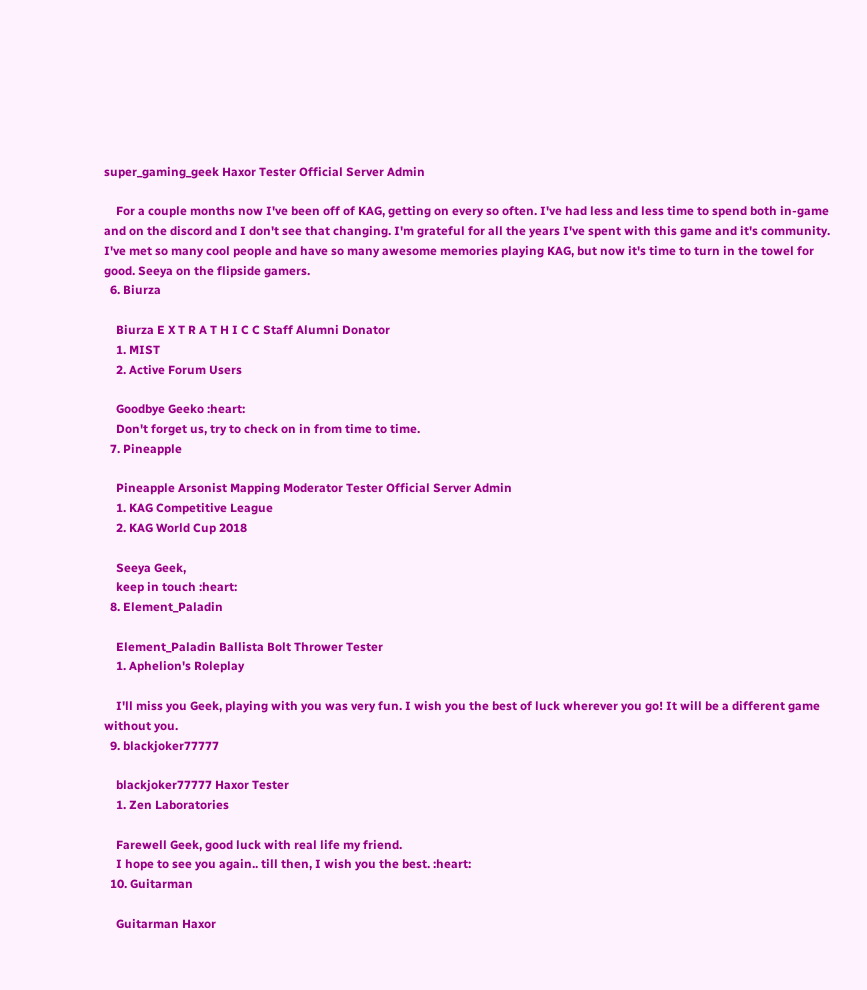super_gaming_geek Haxor Tester Official Server Admin

    For a couple months now I've been off of KAG, getting on every so often. I've had less and less time to spend both in-game and on the discord and I don't see that changing. I'm grateful for all the years I've spent with this game and it's community. I've met so many cool people and have so many awesome memories playing KAG, but now it's time to turn in the towel for good. Seeya on the flipside gamers.
  6. Biurza

    Biurza E X T R A T H I C C Staff Alumni Donator
    1. MIST
    2. Active Forum Users

    Goodbye Geeko :heart:
    Don't forget us, try to check on in from time to time.
  7. Pineapple

    Pineapple Arsonist Mapping Moderator Tester Official Server Admin
    1. KAG Competitive League
    2. KAG World Cup 2018

    Seeya Geek,
    keep in touch :heart:
  8. Element_Paladin

    Element_Paladin Ballista Bolt Thrower Tester
    1. Aphelion's Roleplay

    I'll miss you Geek, playing with you was very fun. I wish you the best of luck wherever you go! It will be a different game without you.
  9. blackjoker77777

    blackjoker77777 Haxor Tester
    1. Zen Laboratories

    Farewell Geek, good luck with real life my friend.
    I hope to see you again.. till then, I wish you the best. :heart:
  10. Guitarman

    Guitarman Haxor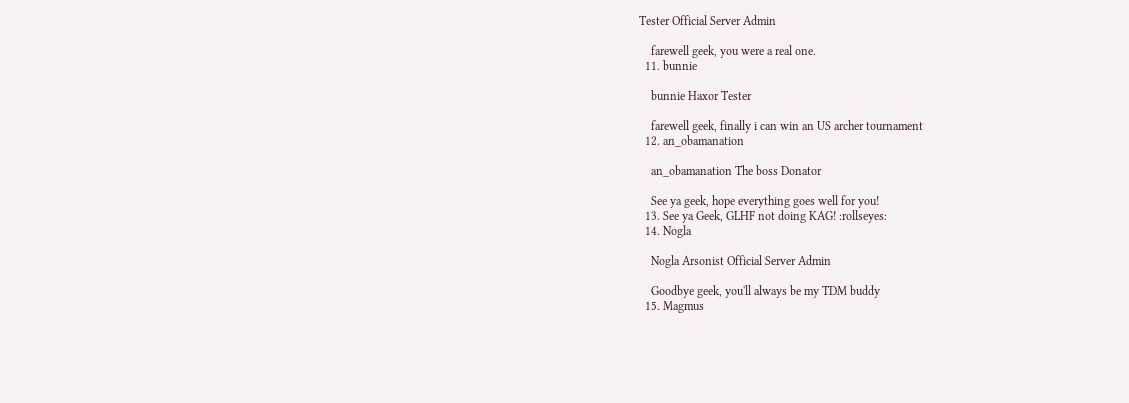Tester Official Server Admin

    farewell geek, you were a real one.
  11. bunnie

    bunnie Haxor Tester

    farewell geek, finally i can win an US archer tournament
  12. an_obamanation

    an_obamanation The boss Donator

    See ya geek, hope everything goes well for you!
  13. See ya Geek, GLHF not doing KAG! :rollseyes:
  14. Nogla

    Nogla Arsonist Official Server Admin

    Goodbye geek, you'll always be my TDM buddy
  15. Magmus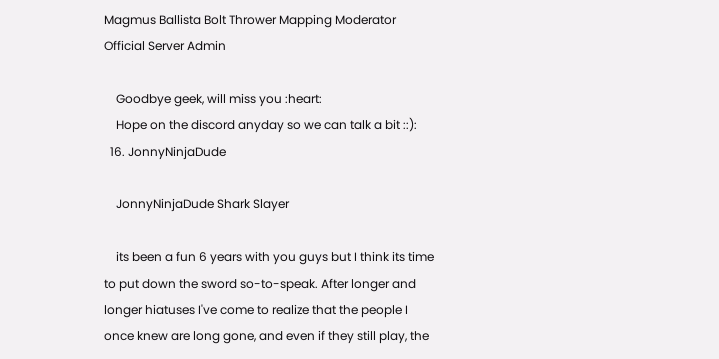Magmus Ballista Bolt Thrower Mapping Moderator Official Server Admin

    Goodbye geek, will miss you :heart:
    Hope on the discord anyday so we can talk a bit ::):
  16. JonnyNinjaDude

    JonnyNinjaDude Shark Slayer

    its been a fun 6 years with you guys but I think its time to put down the sword so-to-speak. After longer and longer hiatuses I've come to realize that the people I once knew are long gone, and even if they still play, the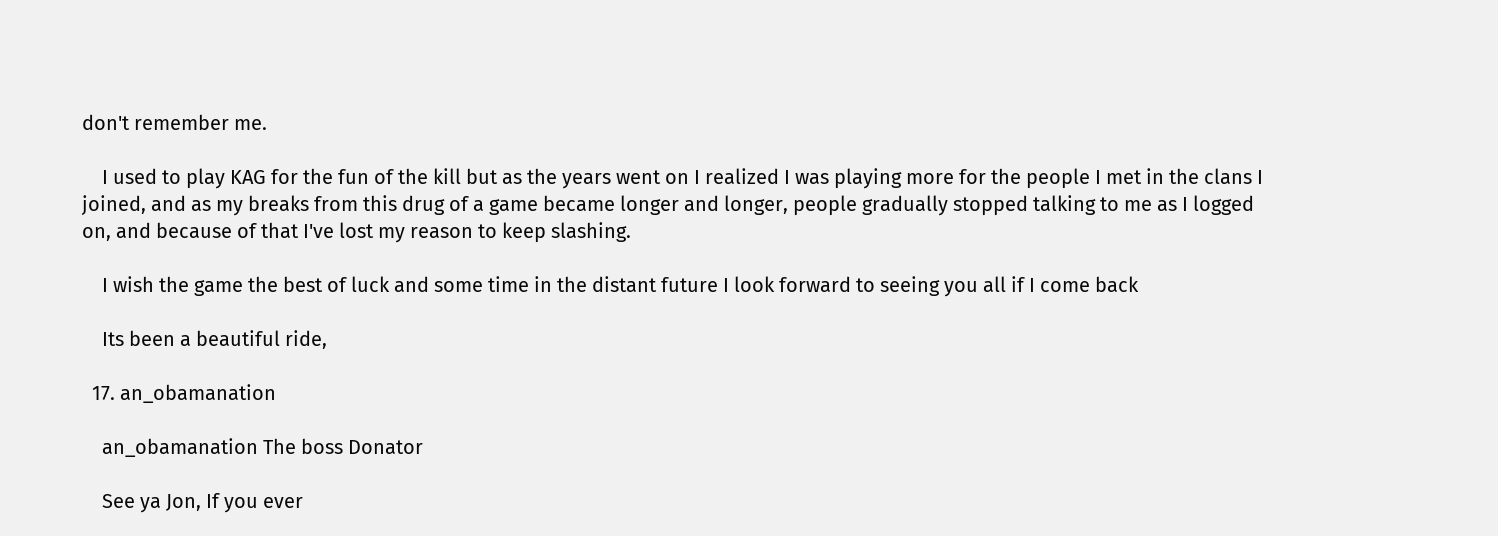don't remember me.

    I used to play KAG for the fun of the kill but as the years went on I realized I was playing more for the people I met in the clans I joined, and as my breaks from this drug of a game became longer and longer, people gradually stopped talking to me as I logged on, and because of that I've lost my reason to keep slashing.

    I wish the game the best of luck and some time in the distant future I look forward to seeing you all if I come back

    Its been a beautiful ride,

  17. an_obamanation

    an_obamanation The boss Donator

    See ya Jon, If you ever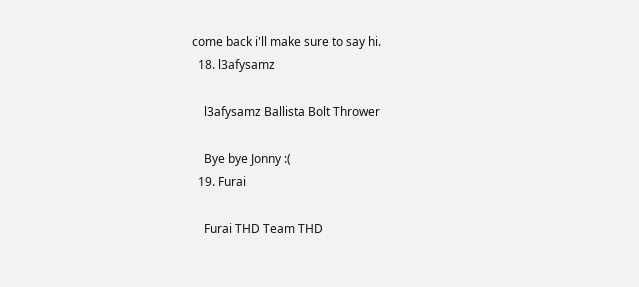come back i'll make sure to say hi.
  18. l3afysamz

    l3afysamz Ballista Bolt Thrower

    Bye bye Jonny :(
  19. Furai

    Furai THD Team THD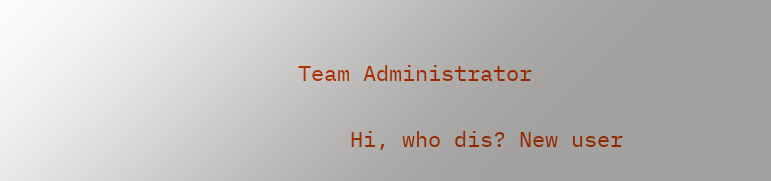Team Administrator

    Hi, who dis? New user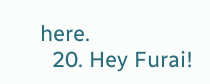here.
  20. Hey Furai!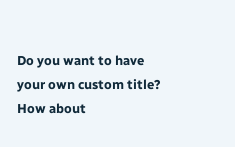Do you want to have your own custom title? How about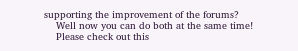supporting the improvement of the forums?
    Well now you can do both at the same time!
    Please check out this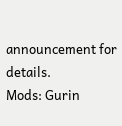announcement for details.
Mods: Gurin